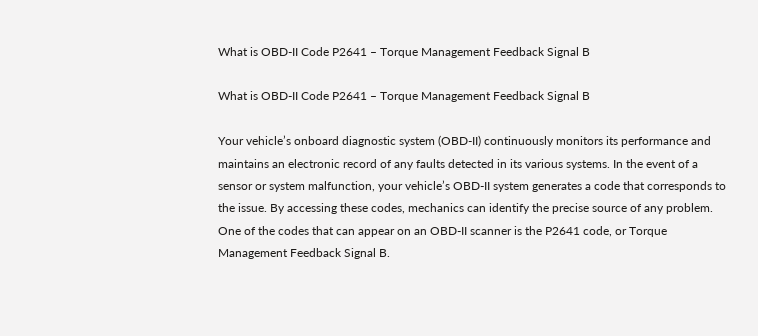What is OBD-II Code P2641 – Torque Management Feedback Signal B

What is OBD-II Code P2641 – Torque Management Feedback Signal B

Your vehicle’s onboard diagnostic system (OBD-II) continuously monitors its performance and maintains an electronic record of any faults detected in its various systems. In the event of a sensor or system malfunction, your vehicle’s OBD-II system generates a code that corresponds to the issue. By accessing these codes, mechanics can identify the precise source of any problem. One of the codes that can appear on an OBD-II scanner is the P2641 code, or Torque Management Feedback Signal B.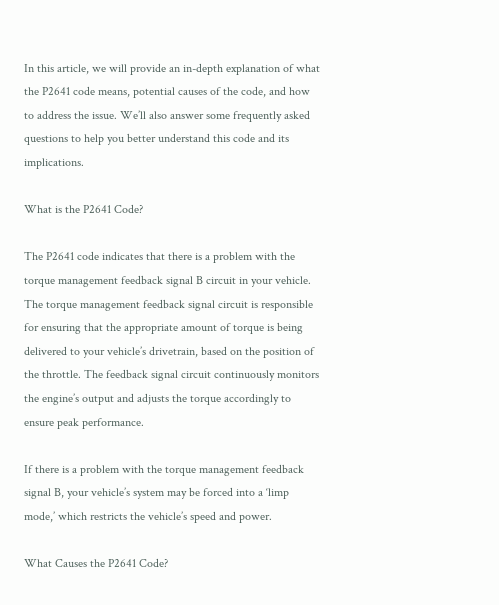In this article, we will provide an in-depth explanation of what the P2641 code means, potential causes of the code, and how to address the issue. We’ll also answer some frequently asked questions to help you better understand this code and its implications.

What is the P2641 Code?

The P2641 code indicates that there is a problem with the torque management feedback signal B circuit in your vehicle. The torque management feedback signal circuit is responsible for ensuring that the appropriate amount of torque is being delivered to your vehicle’s drivetrain, based on the position of the throttle. The feedback signal circuit continuously monitors the engine’s output and adjusts the torque accordingly to ensure peak performance.

If there is a problem with the torque management feedback signal B, your vehicle’s system may be forced into a ‘limp mode,’ which restricts the vehicle’s speed and power.

What Causes the P2641 Code?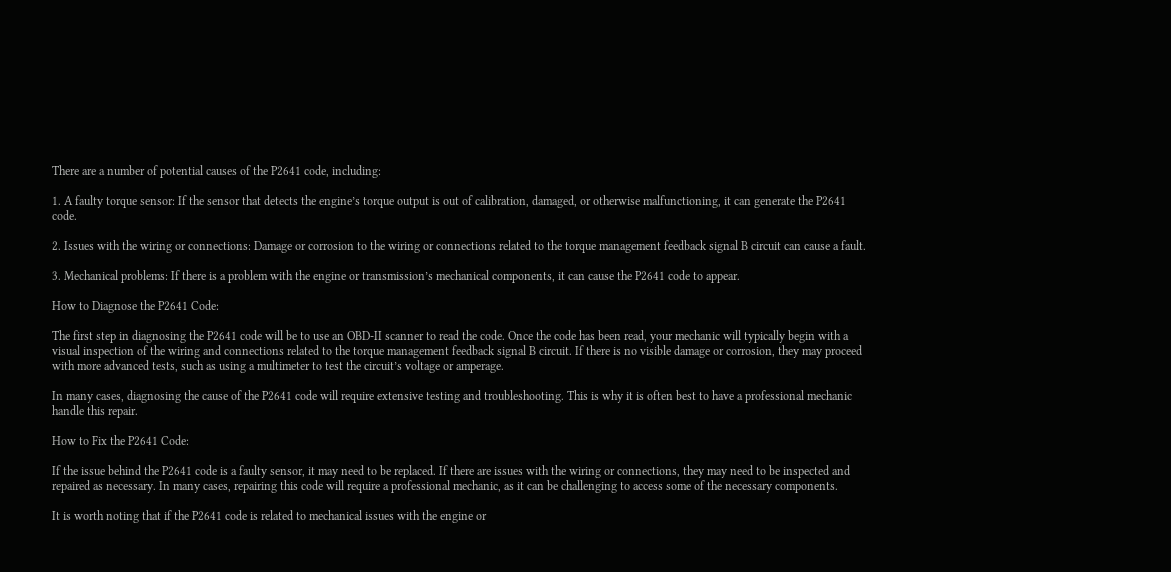There are a number of potential causes of the P2641 code, including:

1. A faulty torque sensor: If the sensor that detects the engine’s torque output is out of calibration, damaged, or otherwise malfunctioning, it can generate the P2641 code.

2. Issues with the wiring or connections: Damage or corrosion to the wiring or connections related to the torque management feedback signal B circuit can cause a fault.

3. Mechanical problems: If there is a problem with the engine or transmission’s mechanical components, it can cause the P2641 code to appear.

How to Diagnose the P2641 Code:

The first step in diagnosing the P2641 code will be to use an OBD-II scanner to read the code. Once the code has been read, your mechanic will typically begin with a visual inspection of the wiring and connections related to the torque management feedback signal B circuit. If there is no visible damage or corrosion, they may proceed with more advanced tests, such as using a multimeter to test the circuit’s voltage or amperage.

In many cases, diagnosing the cause of the P2641 code will require extensive testing and troubleshooting. This is why it is often best to have a professional mechanic handle this repair.

How to Fix the P2641 Code:

If the issue behind the P2641 code is a faulty sensor, it may need to be replaced. If there are issues with the wiring or connections, they may need to be inspected and repaired as necessary. In many cases, repairing this code will require a professional mechanic, as it can be challenging to access some of the necessary components.

It is worth noting that if the P2641 code is related to mechanical issues with the engine or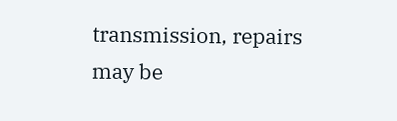transmission, repairs may be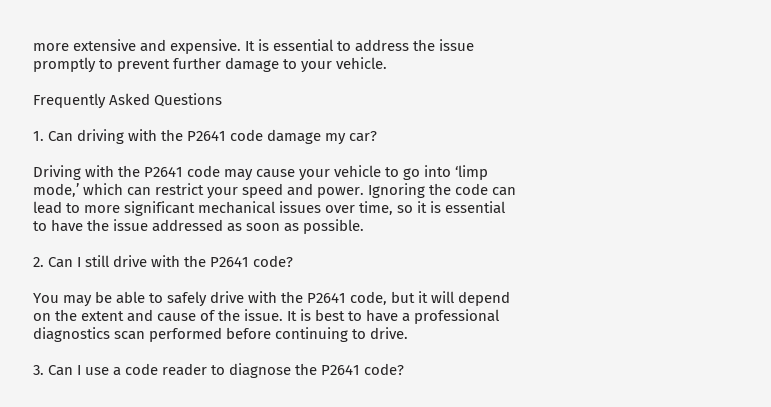more extensive and expensive. It is essential to address the issue promptly to prevent further damage to your vehicle.

Frequently Asked Questions

1. Can driving with the P2641 code damage my car?

Driving with the P2641 code may cause your vehicle to go into ‘limp mode,’ which can restrict your speed and power. Ignoring the code can lead to more significant mechanical issues over time, so it is essential to have the issue addressed as soon as possible.

2. Can I still drive with the P2641 code?

You may be able to safely drive with the P2641 code, but it will depend on the extent and cause of the issue. It is best to have a professional diagnostics scan performed before continuing to drive.

3. Can I use a code reader to diagnose the P2641 code?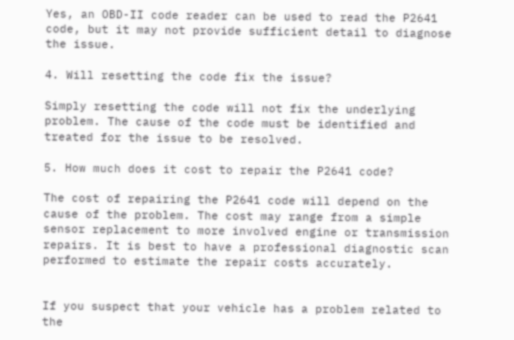Yes, an OBD-II code reader can be used to read the P2641 code, but it may not provide sufficient detail to diagnose the issue.

4. Will resetting the code fix the issue?

Simply resetting the code will not fix the underlying problem. The cause of the code must be identified and treated for the issue to be resolved.

5. How much does it cost to repair the P2641 code?

The cost of repairing the P2641 code will depend on the cause of the problem. The cost may range from a simple sensor replacement to more involved engine or transmission repairs. It is best to have a professional diagnostic scan performed to estimate the repair costs accurately.


If you suspect that your vehicle has a problem related to the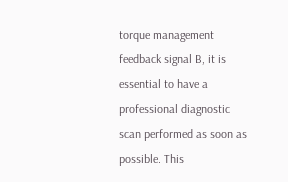torque management feedback signal B, it is essential to have a professional diagnostic scan performed as soon as possible. This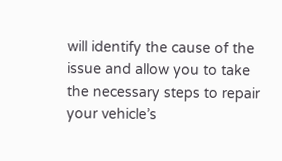will identify the cause of the issue and allow you to take the necessary steps to repair your vehicle’s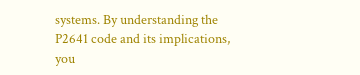systems. By understanding the P2641 code and its implications, you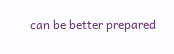can be better prepared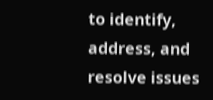to identify, address, and resolve issues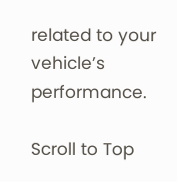related to your vehicle’s performance.

Scroll to Top